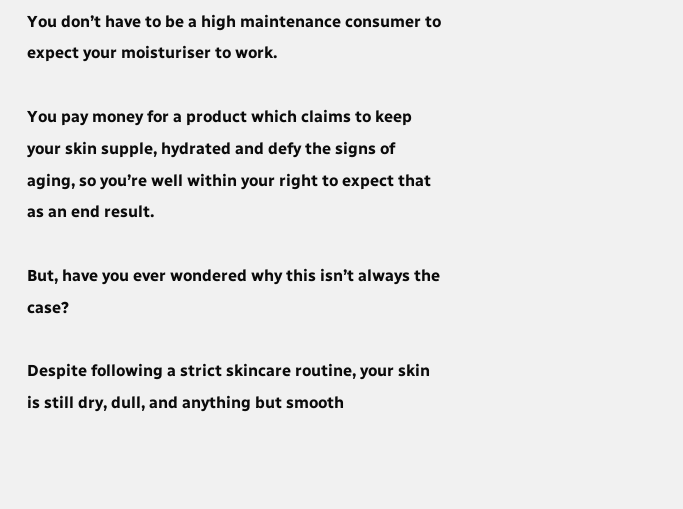You don’t have to be a high maintenance consumer to expect your moisturiser to work.

You pay money for a product which claims to keep your skin supple, hydrated and defy the signs of aging, so you’re well within your right to expect that as an end result.

But, have you ever wondered why this isn’t always the case?

Despite following a strict skincare routine, your skin is still dry, dull, and anything but smooth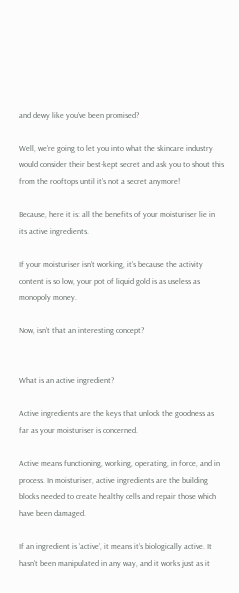and dewy like you’ve been promised?

Well, we’re going to let you into what the skincare industry would consider their best-kept secret and ask you to shout this from the rooftops until it’s not a secret anymore!

Because, here it is: all the benefits of your moisturiser lie in its active ingredients.

If your moisturiser isn’t working, it’s because the activity content is so low, your pot of liquid gold is as useless as monopoly money.

Now, isn’t that an interesting concept?


What is an active ingredient?

Active ingredients are the keys that unlock the goodness as far as your moisturiser is concerned.

Active means functioning, working, operating, in force, and in process. In moisturiser, active ingredients are the building blocks needed to create healthy cells and repair those which have been damaged.

If an ingredient is ‘active’, it means it’s biologically active. It hasn’t been manipulated in any way, and it works just as it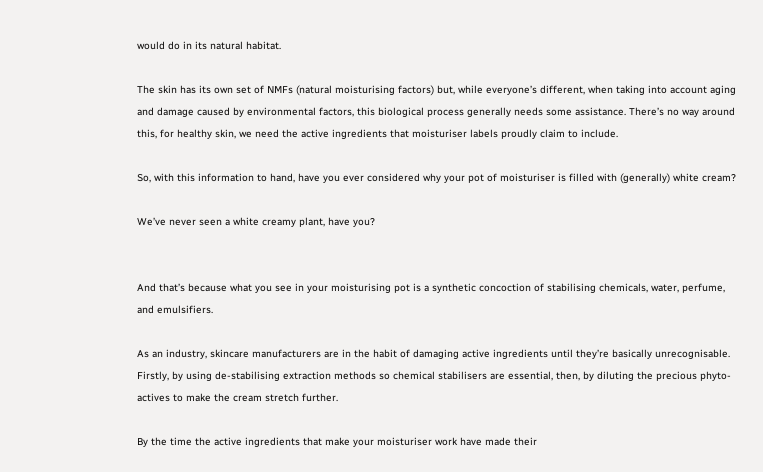would do in its natural habitat.

The skin has its own set of NMFs (natural moisturising factors) but, while everyone’s different, when taking into account aging and damage caused by environmental factors, this biological process generally needs some assistance. There’s no way around this, for healthy skin, we need the active ingredients that moisturiser labels proudly claim to include.

So, with this information to hand, have you ever considered why your pot of moisturiser is filled with (generally) white cream?

We’ve never seen a white creamy plant, have you?


And that’s because what you see in your moisturising pot is a synthetic concoction of stabilising chemicals, water, perfume, and emulsifiers.

As an industry, skincare manufacturers are in the habit of damaging active ingredients until they’re basically unrecognisable. Firstly, by using de-stabilising extraction methods so chemical stabilisers are essential, then, by diluting the precious phyto-actives to make the cream stretch further.

By the time the active ingredients that make your moisturiser work have made their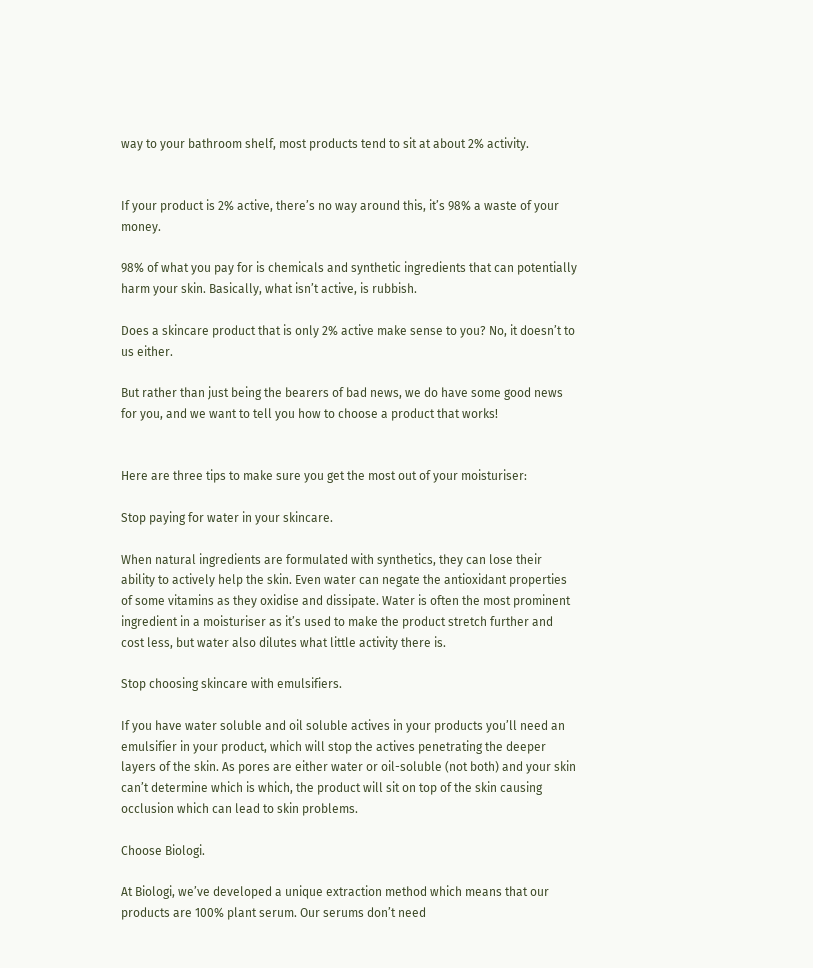way to your bathroom shelf, most products tend to sit at about 2% activity.


If your product is 2% active, there’s no way around this, it’s 98% a waste of your money.

98% of what you pay for is chemicals and synthetic ingredients that can potentially harm your skin. Basically, what isn’t active, is rubbish.

Does a skincare product that is only 2% active make sense to you? No, it doesn’t to us either.

But rather than just being the bearers of bad news, we do have some good news for you, and we want to tell you how to choose a product that works!


Here are three tips to make sure you get the most out of your moisturiser:

Stop paying for water in your skincare.

When natural ingredients are formulated with synthetics, they can lose their ability to actively help the skin. Even water can negate the antioxidant properties of some vitamins as they oxidise and dissipate. Water is often the most prominent ingredient in a moisturiser as it’s used to make the product stretch further and cost less, but water also dilutes what little activity there is.

Stop choosing skincare with emulsifiers.

If you have water soluble and oil soluble actives in your products you’ll need an emulsifier in your product, which will stop the actives penetrating the deeper layers of the skin. As pores are either water or oil-soluble (not both) and your skin can’t determine which is which, the product will sit on top of the skin causing occlusion which can lead to skin problems.

Choose Biologi.

At Biologi, we’ve developed a unique extraction method which means that our products are 100% plant serum. Our serums don’t need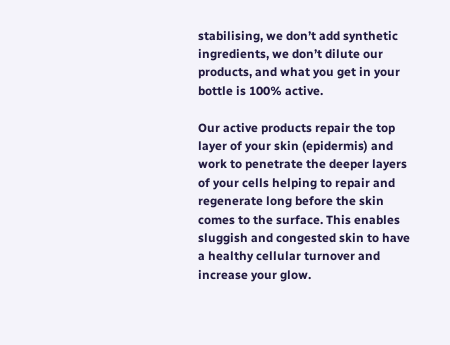stabilising, we don’t add synthetic ingredients, we don’t dilute our products, and what you get in your bottle is 100% active.

Our active products repair the top layer of your skin (epidermis) and work to penetrate the deeper layers of your cells helping to repair and regenerate long before the skin comes to the surface. This enables sluggish and congested skin to have a healthy cellular turnover and increase your glow.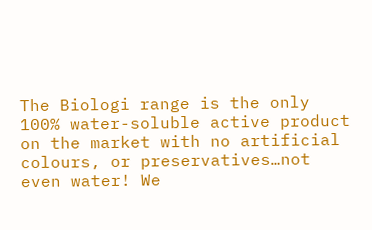The Biologi range is the only 100% water-soluble active product on the market with no artificial colours, or preservatives…not even water! We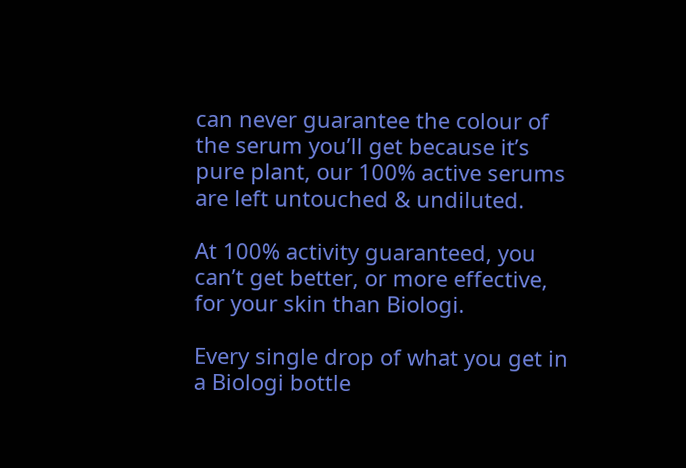can never guarantee the colour of the serum you’ll get because it’s pure plant, our 100% active serums are left untouched & undiluted.

At 100% activity guaranteed, you can’t get better, or more effective, for your skin than Biologi.

Every single drop of what you get in a Biologi bottle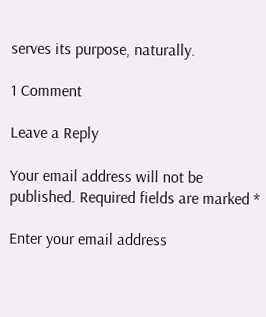serves its purpose, naturally.

1 Comment

Leave a Reply

Your email address will not be published. Required fields are marked *

Enter your email address